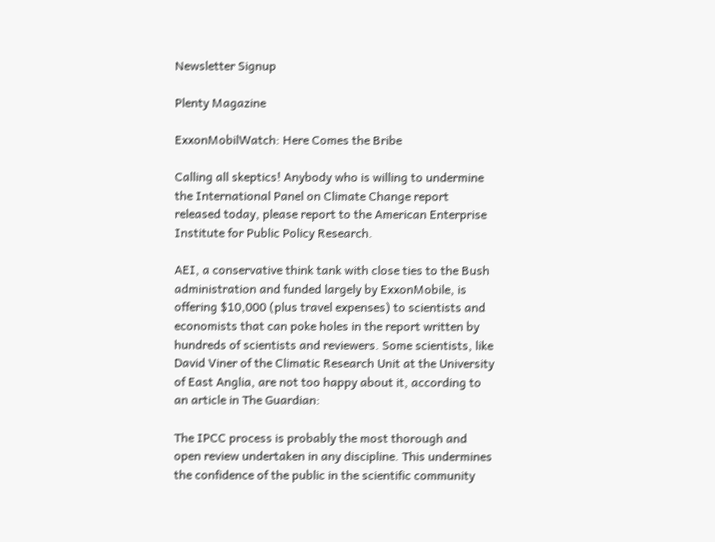Newsletter Signup

Plenty Magazine

ExxonMobilWatch: Here Comes the Bribe

Calling all skeptics! Anybody who is willing to undermine the International Panel on Climate Change report released today, please report to the American Enterprise Institute for Public Policy Research.

AEI, a conservative think tank with close ties to the Bush administration and funded largely by ExxonMobile, is offering $10,000 (plus travel expenses) to scientists and economists that can poke holes in the report written by hundreds of scientists and reviewers. Some scientists, like David Viner of the Climatic Research Unit at the University of East Anglia, are not too happy about it, according to an article in The Guardian:

The IPCC process is probably the most thorough and open review undertaken in any discipline. This undermines the confidence of the public in the scientific community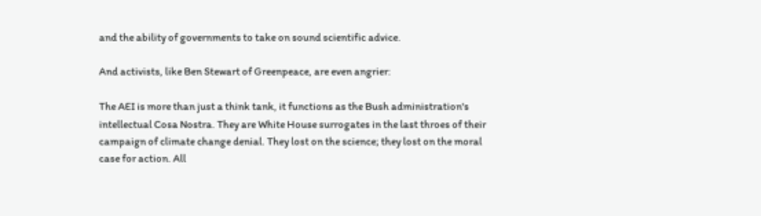and the ability of governments to take on sound scientific advice.

And activists, like Ben Stewart of Greenpeace, are even angrier:

The AEI is more than just a think tank, it functions as the Bush administration's intellectual Cosa Nostra. They are White House surrogates in the last throes of their campaign of climate change denial. They lost on the science; they lost on the moral case for action. All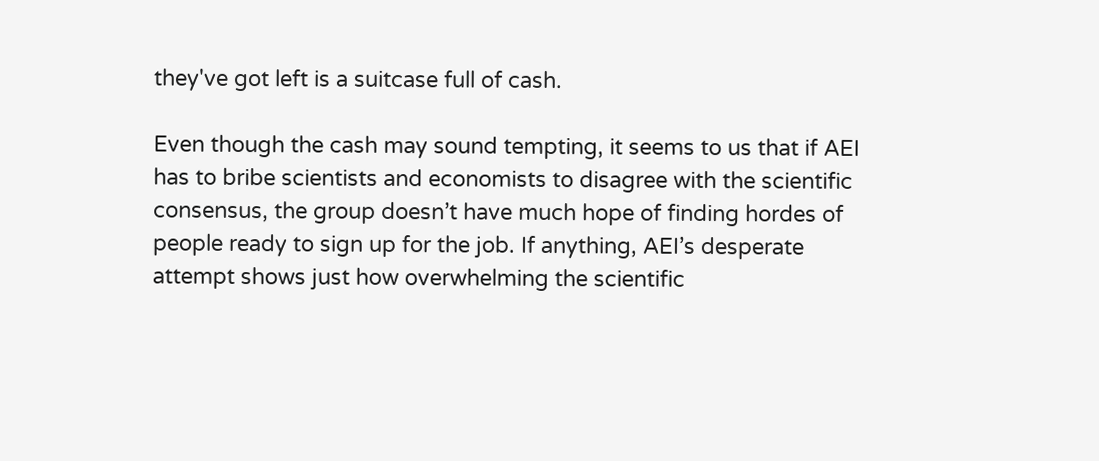they've got left is a suitcase full of cash.

Even though the cash may sound tempting, it seems to us that if AEI has to bribe scientists and economists to disagree with the scientific consensus, the group doesn’t have much hope of finding hordes of people ready to sign up for the job. If anything, AEI’s desperate attempt shows just how overwhelming the scientific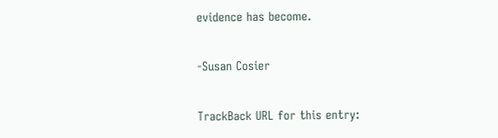evidence has become.

-Susan Cosier

TrackBack URL for this entry: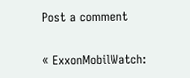Post a comment

« ExxonMobilWatch: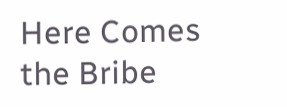Here Comes the Bribe